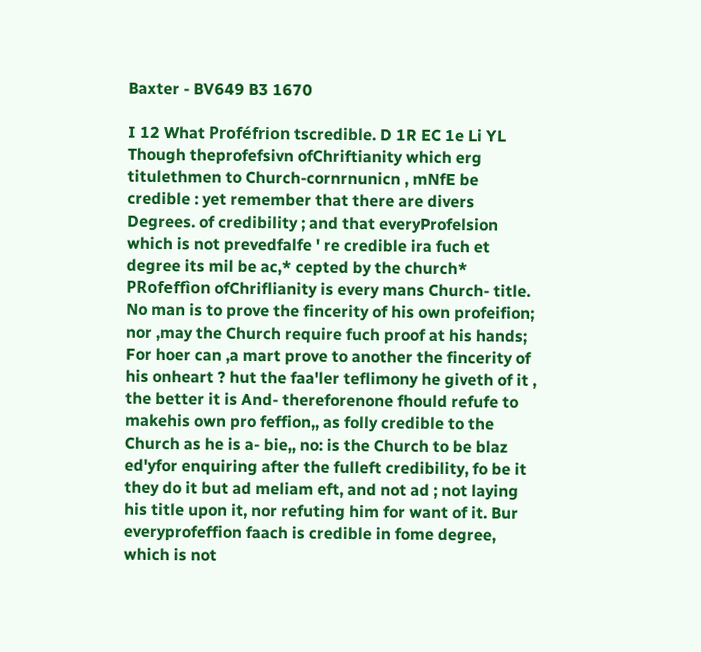Baxter - BV649 B3 1670

I 12 What Proféfrion tscredible. D 1R EC 1e Li YL Though theprofefsivn ofChriftianity which erg titulethmen to Church-cornrnunicn , mNfE be credible : yet remember that there are divers Degrees. of credibility ; and that everyProfelsion which is not prevedfalfe ' re credible ira fuch et degree its mil be ac,* cepted by the church* PRofeffìon ofChriflianity is every mans Church- title. No man is to prove the fincerity of his own profeifion; nor ,may the Church require fuch proof at his hands; For hoer can ,a mart prove to another the fincerity of his onheart ? hut the faa'ler teflimony he giveth of it , the better it is And- thereforenone fhould refufe to makehis own pro feffion,, as folly credible to the Church as he is a- bie,, no: is the Church to be blaz ed'yfor enquiring after the fulleft credibility, fo be it they do it but ad meliam eft, and not ad ; not laying his title upon it, nor refuting him for want of it. Bur everyprofeffion faach is credible in fome degree, which is not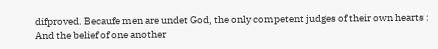difproved. Becaufe men are undet God, the only competent judges of their own hearts : And the belief of one another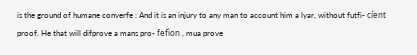is the ground of humane converfe : And it is an injury to any man to account him a lyar, without futfi- cíent proof. He that will difprove a mans pro- fefìon , mua prove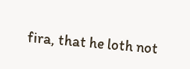fira, that he loth not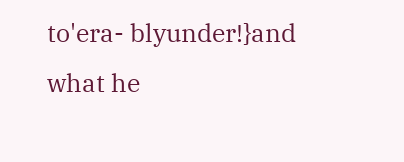to'era- blyunder!}and what he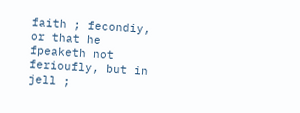faith ; fecondiy, or that he fpeaketh not ferioufly, but in jell ;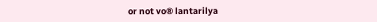or not vo® lantarilya